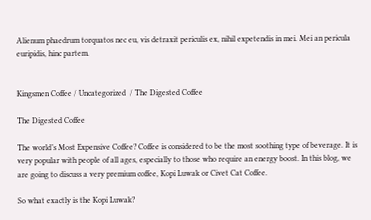Alienum phaedrum torquatos nec eu, vis detraxit periculis ex, nihil expetendis in mei. Mei an pericula euripidis, hinc partem.


Kingsmen Coffee / Uncategorized  / The Digested Coffee

The Digested Coffee

The world’s Most Expensive Coffee? Coffee is considered to be the most soothing type of beverage. It is very popular with people of all ages, especially to those who require an energy boost. In this blog, we are going to discuss a very premium coffee, Kopi Luwak or Civet Cat Coffee.

So what exactly is the Kopi Luwak?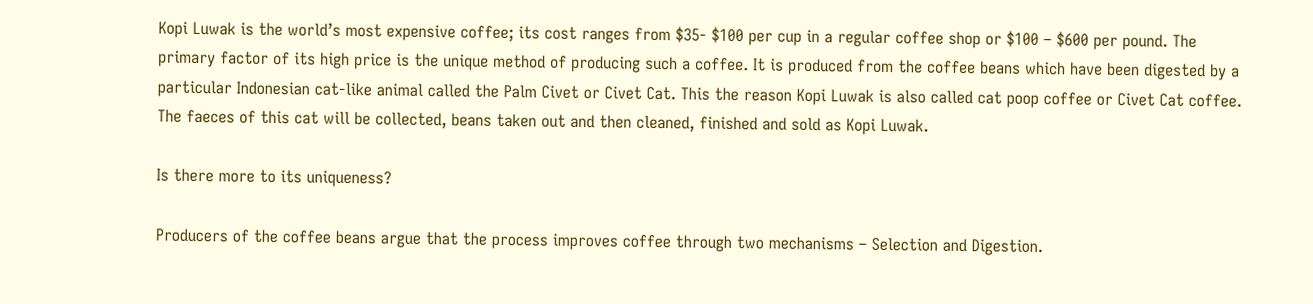Kopi Luwak is the world’s most expensive coffee; its cost ranges from $35- $100 per cup in a regular coffee shop or $100 – $600 per pound. The primary factor of its high price is the unique method of producing such a coffee. It is produced from the coffee beans which have been digested by a particular Indonesian cat-like animal called the Palm Civet or Civet Cat. This the reason Kopi Luwak is also called cat poop coffee or Civet Cat coffee. The faeces of this cat will be collected, beans taken out and then cleaned, finished and sold as Kopi Luwak.

Is there more to its uniqueness?

Producers of the coffee beans argue that the process improves coffee through two mechanisms – Selection and Digestion.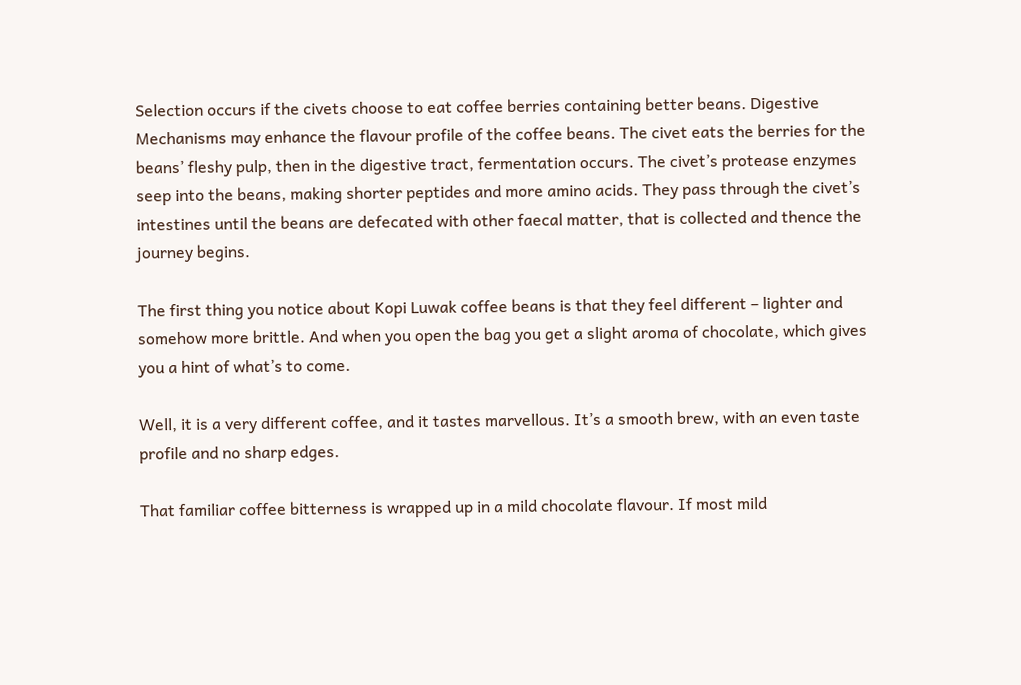Selection occurs if the civets choose to eat coffee berries containing better beans. Digestive Mechanisms may enhance the flavour profile of the coffee beans. The civet eats the berries for the beans’ fleshy pulp, then in the digestive tract, fermentation occurs. The civet’s protease enzymes seep into the beans, making shorter peptides and more amino acids. They pass through the civet’s intestines until the beans are defecated with other faecal matter, that is collected and thence the journey begins.

The first thing you notice about Kopi Luwak coffee beans is that they feel different – lighter and somehow more brittle. And when you open the bag you get a slight aroma of chocolate, which gives you a hint of what’s to come.

Well, it is a very different coffee, and it tastes marvellous. It’s a smooth brew, with an even taste profile and no sharp edges.

That familiar coffee bitterness is wrapped up in a mild chocolate flavour. If most mild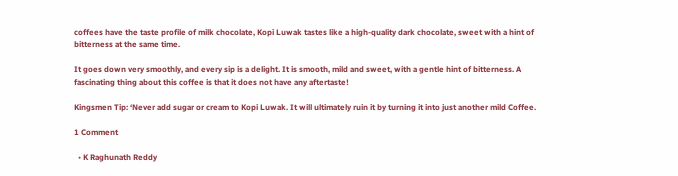coffees have the taste profile of milk chocolate, Kopi Luwak tastes like a high-quality dark chocolate, sweet with a hint of bitterness at the same time.

It goes down very smoothly, and every sip is a delight. It is smooth, mild and sweet, with a gentle hint of bitterness. A fascinating thing about this coffee is that it does not have any aftertaste!

Kingsmen Tip: ‘Never add sugar or cream to Kopi Luwak. It will ultimately ruin it by turning it into just another mild Coffee.

1 Comment

  • K Raghunath Reddy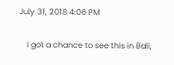July 31, 2018 4:06 PM

    I got a chance to see this in Bali,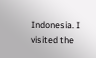Indonesia. I visited the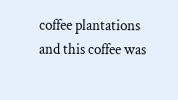coffee plantations and this coffee was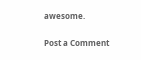awesome.

Post a Comment